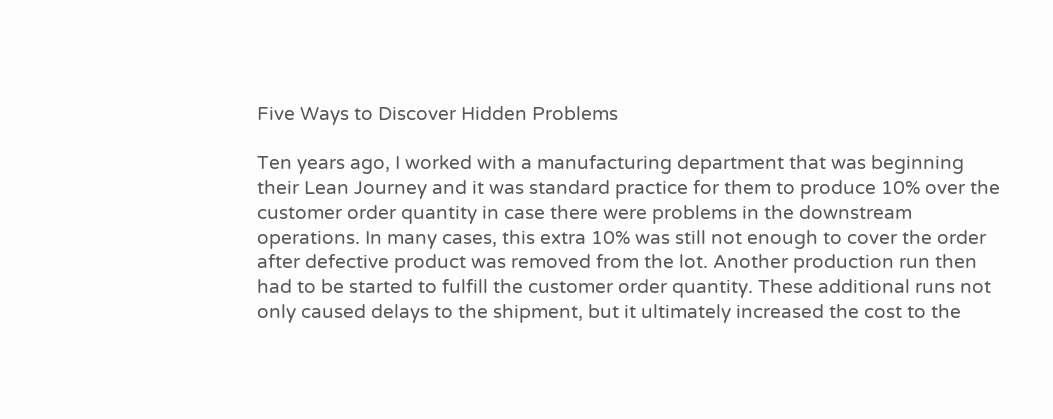Five Ways to Discover Hidden Problems

Ten years ago, I worked with a manufacturing department that was beginning their Lean Journey and it was standard practice for them to produce 10% over the customer order quantity in case there were problems in the downstream operations. In many cases, this extra 10% was still not enough to cover the order after defective product was removed from the lot. Another production run then had to be started to fulfill the customer order quantity. These additional runs not only caused delays to the shipment, but it ultimately increased the cost to the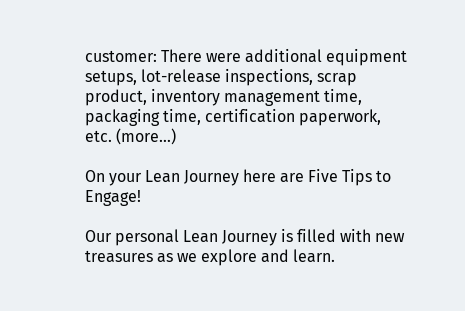customer: There were additional equipment setups, lot-release inspections, scrap product, inventory management time, packaging time, certification paperwork, etc. (more…)

On your Lean Journey here are Five Tips to Engage!

Our personal Lean Journey is filled with new treasures as we explore and learn.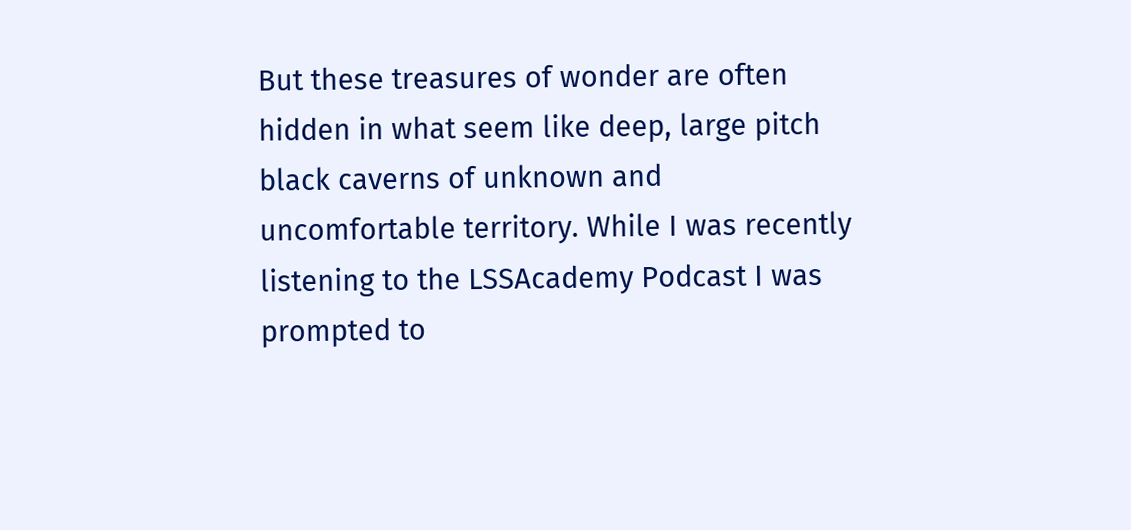But these treasures of wonder are often hidden in what seem like deep, large pitch black caverns of unknown and uncomfortable territory. While I was recently listening to the LSSAcademy Podcast I was prompted to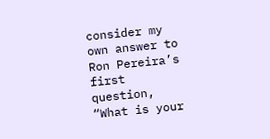consider my own answer to Ron Pereira’s first question, “What is your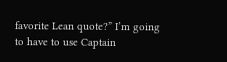favorite Lean quote?” I’m going to have to use Captain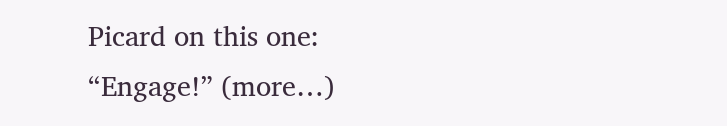Picard on this one: “Engage!” (more…)